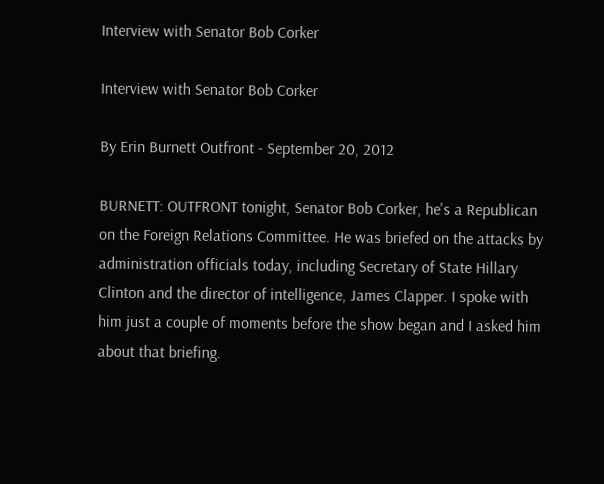Interview with Senator Bob Corker

Interview with Senator Bob Corker

By Erin Burnett Outfront - September 20, 2012

BURNETT: OUTFRONT tonight, Senator Bob Corker, he's a Republican on the Foreign Relations Committee. He was briefed on the attacks by administration officials today, including Secretary of State Hillary Clinton and the director of intelligence, James Clapper. I spoke with him just a couple of moments before the show began and I asked him about that briefing.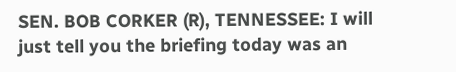SEN. BOB CORKER (R), TENNESSEE: I will just tell you the briefing today was an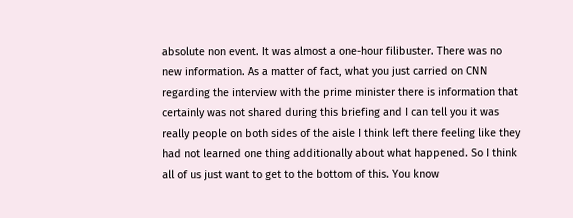absolute non event. It was almost a one-hour filibuster. There was no new information. As a matter of fact, what you just carried on CNN regarding the interview with the prime minister there is information that certainly was not shared during this briefing and I can tell you it was really people on both sides of the aisle I think left there feeling like they had not learned one thing additionally about what happened. So I think all of us just want to get to the bottom of this. You know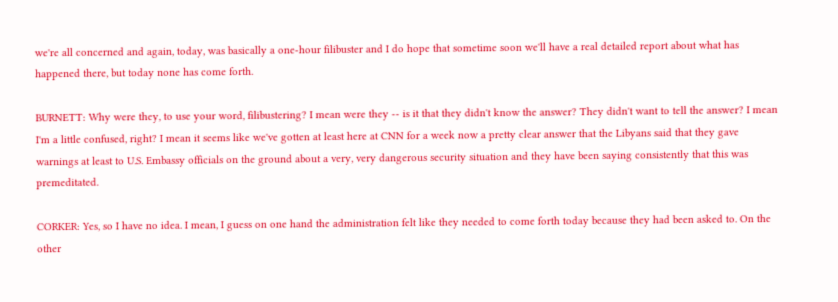we're all concerned and again, today, was basically a one-hour filibuster and I do hope that sometime soon we'll have a real detailed report about what has happened there, but today none has come forth.

BURNETT: Why were they, to use your word, filibustering? I mean were they -- is it that they didn't know the answer? They didn't want to tell the answer? I mean I'm a little confused, right? I mean it seems like we've gotten at least here at CNN for a week now a pretty clear answer that the Libyans said that they gave warnings at least to U.S. Embassy officials on the ground about a very, very dangerous security situation and they have been saying consistently that this was premeditated.

CORKER: Yes, so I have no idea. I mean, I guess on one hand the administration felt like they needed to come forth today because they had been asked to. On the other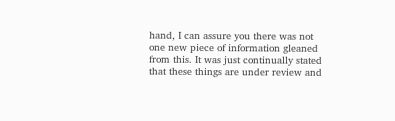hand, I can assure you there was not one new piece of information gleaned from this. It was just continually stated that these things are under review and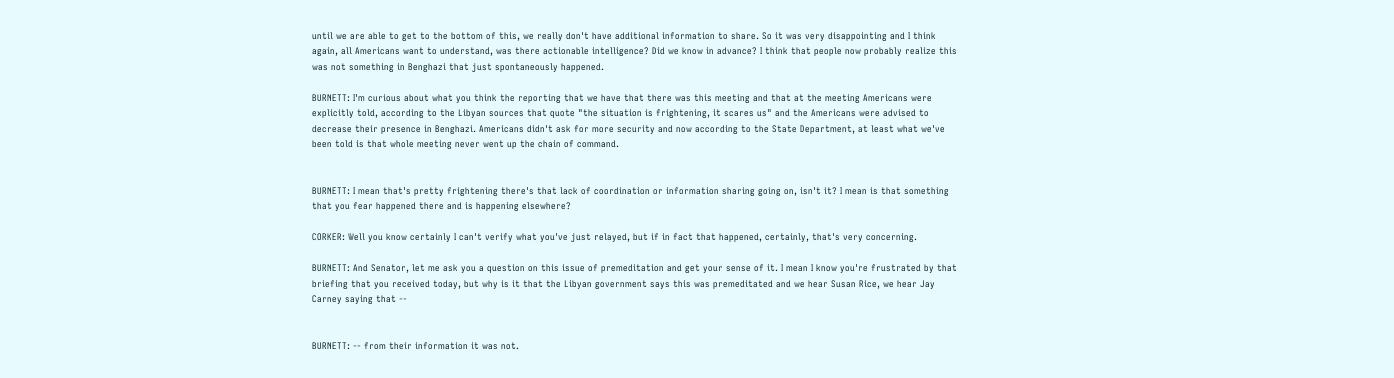until we are able to get to the bottom of this, we really don't have additional information to share. So it was very disappointing and I think again, all Americans want to understand, was there actionable intelligence? Did we know in advance? I think that people now probably realize this was not something in Benghazi that just spontaneously happened.

BURNETT: I'm curious about what you think the reporting that we have that there was this meeting and that at the meeting Americans were explicitly told, according to the Libyan sources that quote "the situation is frightening, it scares us" and the Americans were advised to decrease their presence in Benghazi. Americans didn't ask for more security and now according to the State Department, at least what we've been told is that whole meeting never went up the chain of command.


BURNETT: I mean that's pretty frightening there's that lack of coordination or information sharing going on, isn't it? I mean is that something that you fear happened there and is happening elsewhere?

CORKER: Well you know certainly I can't verify what you've just relayed, but if in fact that happened, certainly, that's very concerning.

BURNETT: And Senator, let me ask you a question on this issue of premeditation and get your sense of it. I mean I know you're frustrated by that briefing that you received today, but why is it that the Libyan government says this was premeditated and we hear Susan Rice, we hear Jay Carney saying that --


BURNETT: -- from their information it was not.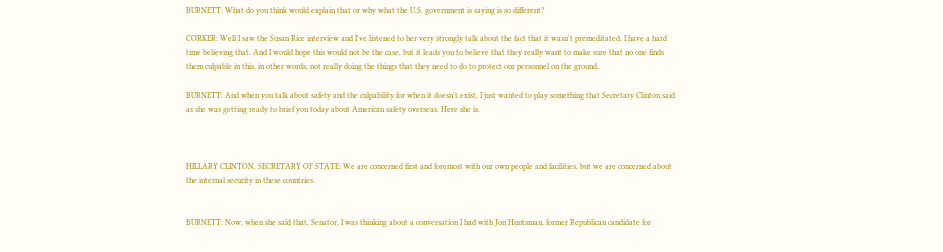BURNETT: What do you think would explain that or why what the U.S. government is saying is so different?

CORKER: Well I saw the Susan Rice interview and I've listened to her very strongly talk about the fact that it wasn't premeditated. I have a hard time believing that. And I would hope this would not be the case, but it leads you to believe that they really want to make sure that no one finds them culpable in this, in other words, not really doing the things that they need to do to protect our personnel on the ground.

BURNETT: And when you talk about safety and the culpability for when it doesn't exist, I just wanted to play something that Secretary Clinton said as she was getting ready to brief you today about American safety overseas. Here she is.



HILLARY CLINTON, SECRETARY OF STATE: We are concerned first and foremost with our own people and facilities, but we are concerned about the internal security in these countries.


BURNETT: Now, when she said that, Senator, I was thinking about a conversation I had with Jon Huntsman, former Republican candidate for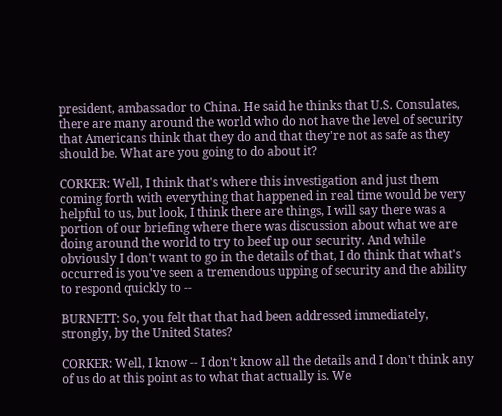president, ambassador to China. He said he thinks that U.S. Consulates, there are many around the world who do not have the level of security that Americans think that they do and that they're not as safe as they should be. What are you going to do about it?

CORKER: Well, I think that's where this investigation and just them coming forth with everything that happened in real time would be very helpful to us, but look, I think there are things, I will say there was a portion of our briefing where there was discussion about what we are doing around the world to try to beef up our security. And while obviously I don't want to go in the details of that, I do think that what's occurred is you've seen a tremendous upping of security and the ability to respond quickly to --

BURNETT: So, you felt that that had been addressed immediately, strongly, by the United States?

CORKER: Well, I know -- I don't know all the details and I don't think any of us do at this point as to what that actually is. We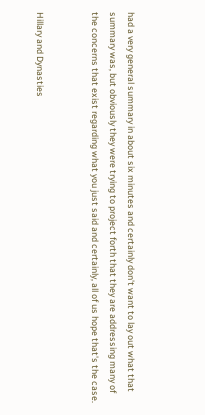had a very general summary in about six minutes and certainly don't want to lay out what that summary was, but obviously they were trying to project forth that they are addressing many of the concerns that exist regarding what you just said and certainly, all of us hope that's the case.


Hillary and Dynasties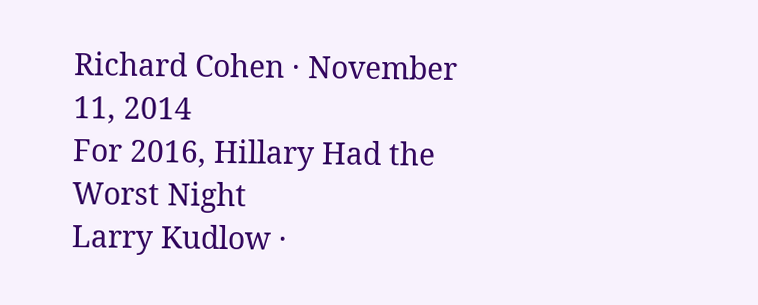Richard Cohen · November 11, 2014
For 2016, Hillary Had the Worst Night
Larry Kudlow ·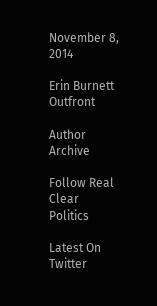November 8, 2014

Erin Burnett Outfront

Author Archive

Follow Real Clear Politics

Latest On Twitter